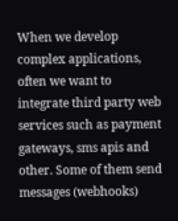When we develop complex applications, often we want to integrate third party web services such as payment gateways, sms apis and other. Some of them send messages (webhooks)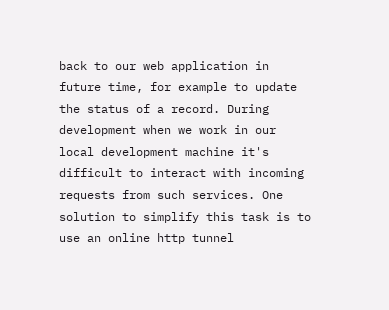back to our web application in future time, for example to update the status of a record. During development when we work in our local development machine it's difficult to interact with incoming requests from such services. One solution to simplify this task is to use an online http tunnel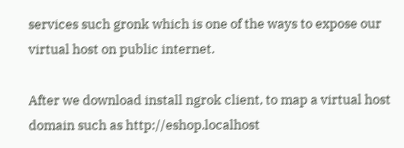services such gronk which is one of the ways to expose our virtual host on public internet.

After we download install ngrok client, to map a virtual host domain such as http://eshop.localhost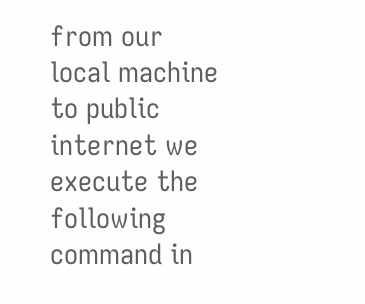from our local machine to public internet we execute the following command in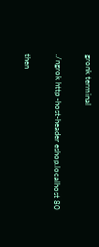gronk terminal

./ngrok http -host-header eshop.localhost 80

then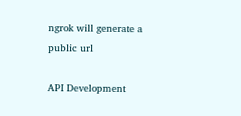ngrok will generate a public url

API Development